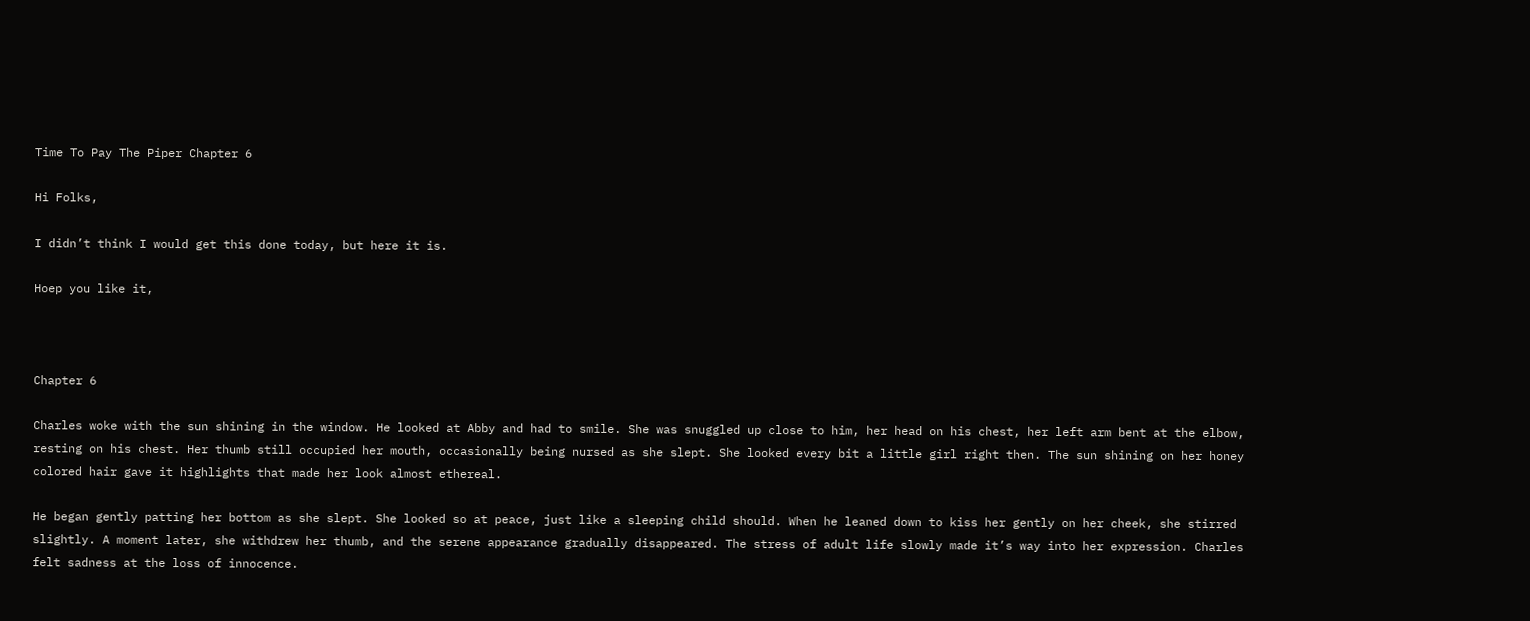Time To Pay The Piper Chapter 6

Hi Folks,

I didn’t think I would get this done today, but here it is.

Hoep you like it,



Chapter 6

Charles woke with the sun shining in the window. He looked at Abby and had to smile. She was snuggled up close to him, her head on his chest, her left arm bent at the elbow, resting on his chest. Her thumb still occupied her mouth, occasionally being nursed as she slept. She looked every bit a little girl right then. The sun shining on her honey colored hair gave it highlights that made her look almost ethereal.

He began gently patting her bottom as she slept. She looked so at peace, just like a sleeping child should. When he leaned down to kiss her gently on her cheek, she stirred slightly. A moment later, she withdrew her thumb, and the serene appearance gradually disappeared. The stress of adult life slowly made it’s way into her expression. Charles felt sadness at the loss of innocence.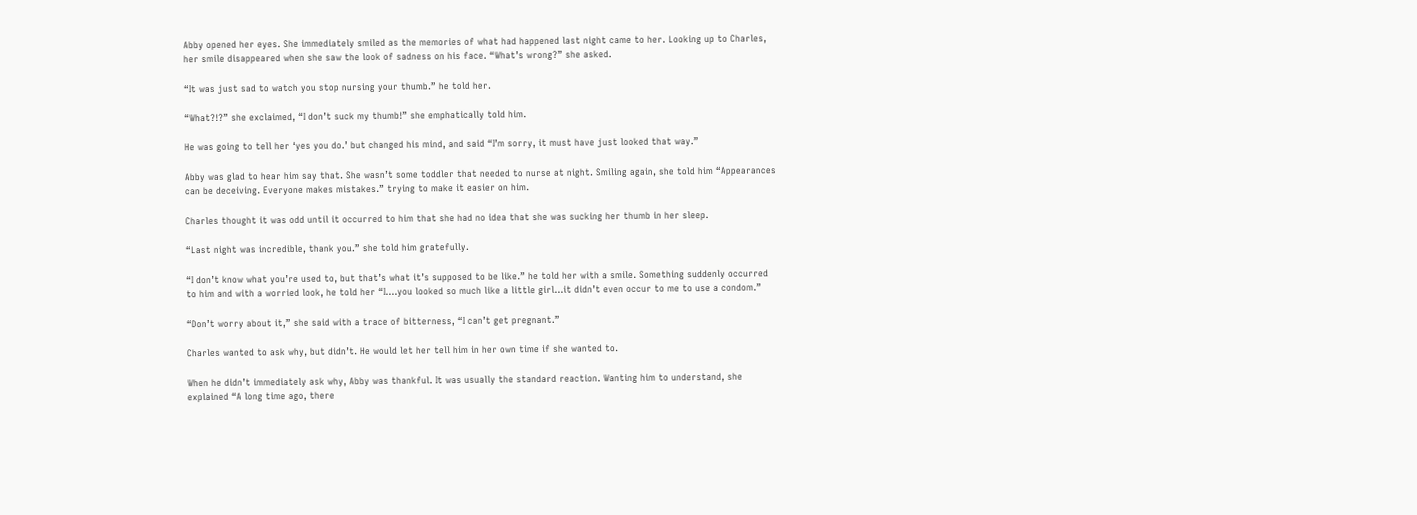Abby opened her eyes. She immediately smiled as the memories of what had happened last night came to her. Looking up to Charles, her smile disappeared when she saw the look of sadness on his face. “What’s wrong?” she asked.

“It was just sad to watch you stop nursing your thumb.” he told her.

“What?!?” she exclaimed, “I don’t suck my thumb!” she emphatically told him.

He was going to tell her ‘yes you do.’ but changed his mind, and said “I’m sorry, it must have just looked that way.”

Abby was glad to hear him say that. She wasn’t some toddler that needed to nurse at night. Smiling again, she told him “Appearances can be deceiving. Everyone makes mistakes.” trying to make it easier on him.

Charles thought it was odd until it occurred to him that she had no idea that she was sucking her thumb in her sleep.

“Last night was incredible, thank you.” she told him gratefully.

“I don’t know what you’re used to, but that’s what it’s supposed to be like.” he told her with a smile. Something suddenly occurred to him and with a worried look, he told her “I….you looked so much like a little girl…it didn’t even occur to me to use a condom.”

“Don’t worry about it,” she said with a trace of bitterness, “I can’t get pregnant.”

Charles wanted to ask why, but didn’t. He would let her tell him in her own time if she wanted to.

When he didn’t immediately ask why, Abby was thankful. It was usually the standard reaction. Wanting him to understand, she explained “A long time ago, there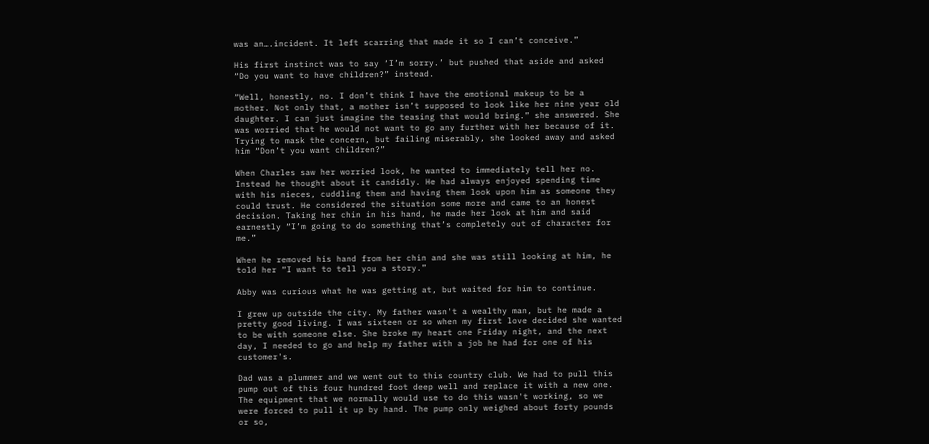was an….incident. It left scarring that made it so I can’t conceive.”

His first instinct was to say ‘I’m sorry.’ but pushed that aside and asked “Do you want to have children?” instead.

“Well, honestly, no. I don’t think I have the emotional makeup to be a mother. Not only that, a mother isn’t supposed to look like her nine year old daughter. I can just imagine the teasing that would bring.” she answered. She was worried that he would not want to go any further with her because of it. Trying to mask the concern, but failing miserably, she looked away and asked him “Don’t you want children?”

When Charles saw her worried look, he wanted to immediately tell her no. Instead he thought about it candidly. He had always enjoyed spending time with his nieces, cuddling them and having them look upon him as someone they could trust. He considered the situation some more and came to an honest decision. Taking her chin in his hand, he made her look at him and said earnestly “I’m going to do something that’s completely out of character for me.”

When he removed his hand from her chin and she was still looking at him, he told her “I want to tell you a story.”

Abby was curious what he was getting at, but waited for him to continue.

I grew up outside the city. My father wasn't a wealthy man, but he made a pretty good living. I was sixteen or so when my first love decided she wanted to be with someone else. She broke my heart one Friday night, and the next day, I needed to go and help my father with a job he had for one of his customer's.

Dad was a plummer and we went out to this country club. We had to pull this pump out of this four hundred foot deep well and replace it with a new one. The equipment that we normally would use to do this wasn't working, so we were forced to pull it up by hand. The pump only weighed about forty pounds or so,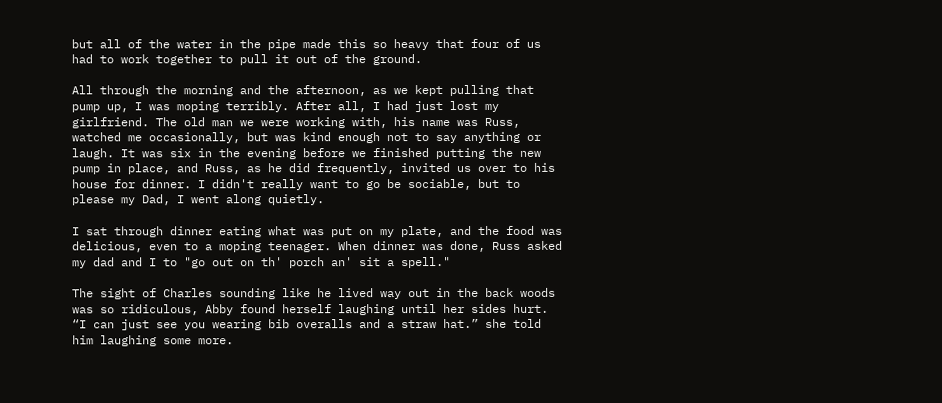but all of the water in the pipe made this so heavy that four of us had to work together to pull it out of the ground.

All through the morning and the afternoon, as we kept pulling that pump up, I was moping terribly. After all, I had just lost my girlfriend. The old man we were working with, his name was Russ, watched me occasionally, but was kind enough not to say anything or laugh. It was six in the evening before we finished putting the new pump in place, and Russ, as he did frequently, invited us over to his house for dinner. I didn't really want to go be sociable, but to please my Dad, I went along quietly.

I sat through dinner eating what was put on my plate, and the food was delicious, even to a moping teenager. When dinner was done, Russ asked my dad and I to "go out on th' porch an' sit a spell."

The sight of Charles sounding like he lived way out in the back woods was so ridiculous, Abby found herself laughing until her sides hurt. “I can just see you wearing bib overalls and a straw hat.” she told him laughing some more.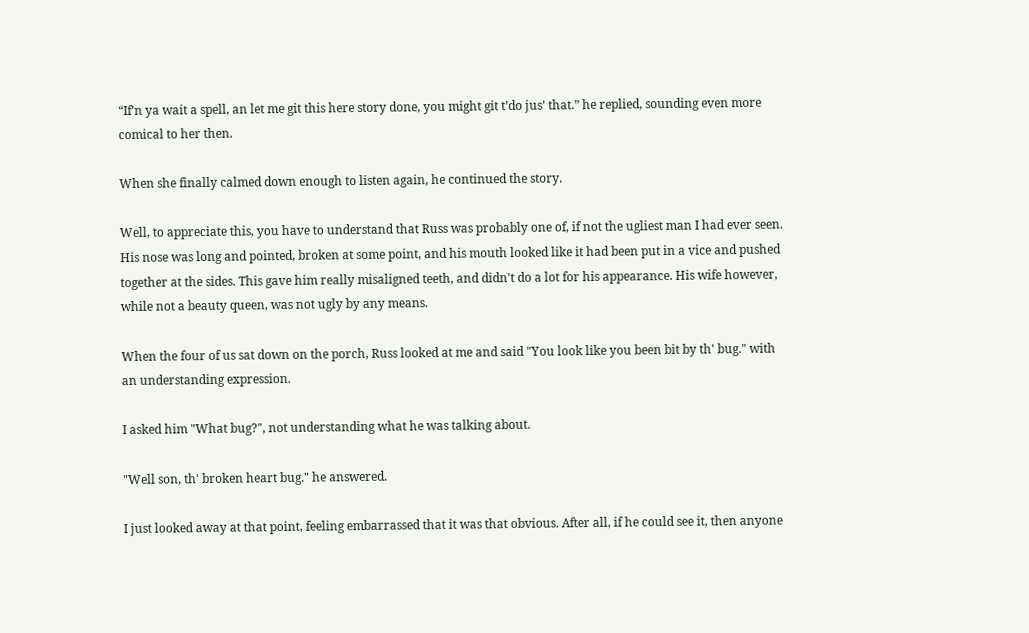“If’n ya wait a spell, an let me git this here story done, you might git t’do jus’ that.” he replied, sounding even more comical to her then.

When she finally calmed down enough to listen again, he continued the story.

Well, to appreciate this, you have to understand that Russ was probably one of, if not the ugliest man I had ever seen. His nose was long and pointed, broken at some point, and his mouth looked like it had been put in a vice and pushed together at the sides. This gave him really misaligned teeth, and didn't do a lot for his appearance. His wife however, while not a beauty queen, was not ugly by any means.

When the four of us sat down on the porch, Russ looked at me and said "You look like you been bit by th' bug." with an understanding expression.

I asked him "What bug?", not understanding what he was talking about.

"Well son, th' broken heart bug." he answered.

I just looked away at that point, feeling embarrassed that it was that obvious. After all, if he could see it, then anyone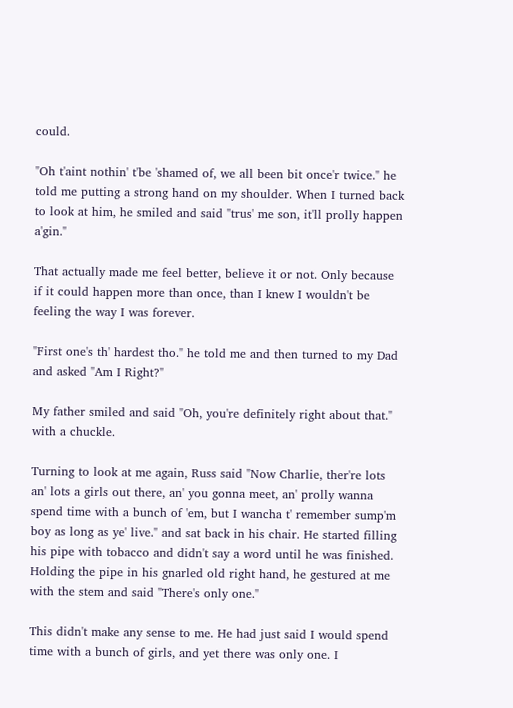could.

"Oh t'aint nothin' t'be 'shamed of, we all been bit once'r twice." he told me putting a strong hand on my shoulder. When I turned back to look at him, he smiled and said "trus' me son, it'll prolly happen a'gin."

That actually made me feel better, believe it or not. Only because if it could happen more than once, than I knew I wouldn't be feeling the way I was forever.

"First one's th' hardest tho." he told me and then turned to my Dad and asked "Am I Right?"

My father smiled and said "Oh, you're definitely right about that." with a chuckle.

Turning to look at me again, Russ said "Now Charlie, ther're lots an' lots a girls out there, an' you gonna meet, an' prolly wanna spend time with a bunch of 'em, but I wancha t' remember sump'm boy as long as ye' live." and sat back in his chair. He started filling his pipe with tobacco and didn't say a word until he was finished. Holding the pipe in his gnarled old right hand, he gestured at me with the stem and said "There's only one."

This didn't make any sense to me. He had just said I would spend time with a bunch of girls, and yet there was only one. I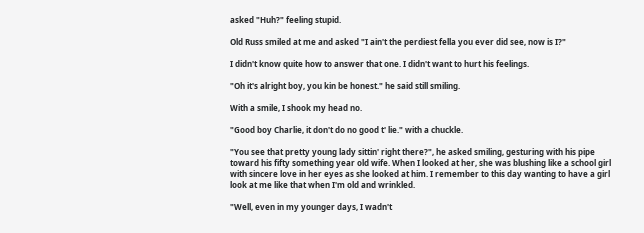asked "Huh?" feeling stupid.

Old Russ smiled at me and asked "I ain't the perdiest fella you ever did see, now is I?"

I didn't know quite how to answer that one. I didn't want to hurt his feelings.

"Oh it's alright boy, you kin be honest." he said still smiling.

With a smile, I shook my head no.

"Good boy Charlie, it don't do no good t' lie." with a chuckle.

"You see that pretty young lady sittin' right there?", he asked smiling, gesturing with his pipe toward his fifty something year old wife. When I looked at her, she was blushing like a school girl with sincere love in her eyes as she looked at him. I remember to this day wanting to have a girl look at me like that when I'm old and wrinkled.

"Well, even in my younger days, I wadn't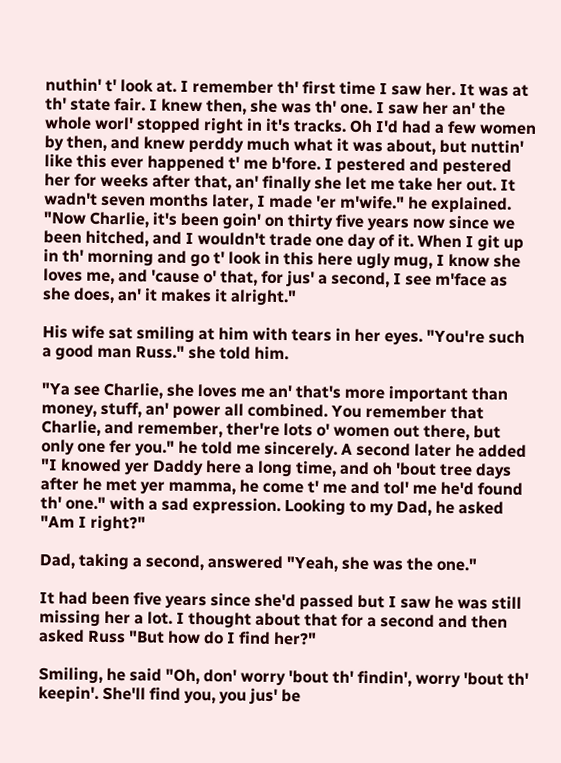nuthin' t' look at. I remember th' first time I saw her. It was at th' state fair. I knew then, she was th' one. I saw her an' the whole worl' stopped right in it's tracks. Oh I'd had a few women by then, and knew perddy much what it was about, but nuttin' like this ever happened t' me b'fore. I pestered and pestered her for weeks after that, an' finally she let me take her out. It wadn't seven months later, I made 'er m'wife." he explained. "Now Charlie, it's been goin' on thirty five years now since we been hitched, and I wouldn't trade one day of it. When I git up in th' morning and go t' look in this here ugly mug, I know she loves me, and 'cause o' that, for jus' a second, I see m'face as she does, an' it makes it alright."

His wife sat smiling at him with tears in her eyes. "You're such a good man Russ." she told him.

"Ya see Charlie, she loves me an' that's more important than money, stuff, an' power all combined. You remember that Charlie, and remember, ther're lots o' women out there, but only one fer you." he told me sincerely. A second later he added "I knowed yer Daddy here a long time, and oh 'bout tree days after he met yer mamma, he come t' me and tol' me he'd found th' one." with a sad expression. Looking to my Dad, he asked "Am I right?"

Dad, taking a second, answered "Yeah, she was the one."

It had been five years since she'd passed but I saw he was still missing her a lot. I thought about that for a second and then asked Russ "But how do I find her?"

Smiling, he said "Oh, don' worry 'bout th' findin', worry 'bout th' keepin'. She'll find you, you jus' be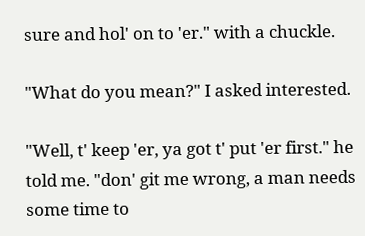sure and hol' on to 'er." with a chuckle.

"What do you mean?" I asked interested.

"Well, t' keep 'er, ya got t' put 'er first." he told me. "don' git me wrong, a man needs some time to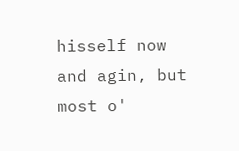hisself now and agin, but most o'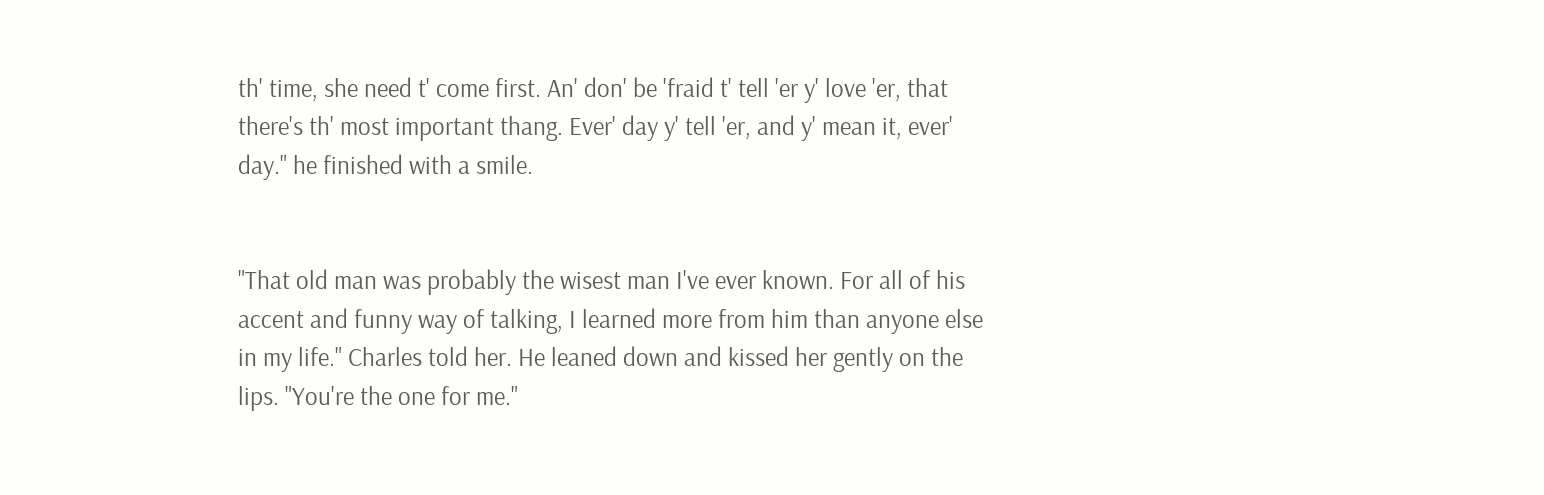th' time, she need t' come first. An' don' be 'fraid t' tell 'er y' love 'er, that there's th' most important thang. Ever' day y' tell 'er, and y' mean it, ever' day." he finished with a smile.


"That old man was probably the wisest man I've ever known. For all of his accent and funny way of talking, I learned more from him than anyone else in my life." Charles told her. He leaned down and kissed her gently on the lips. "You're the one for me."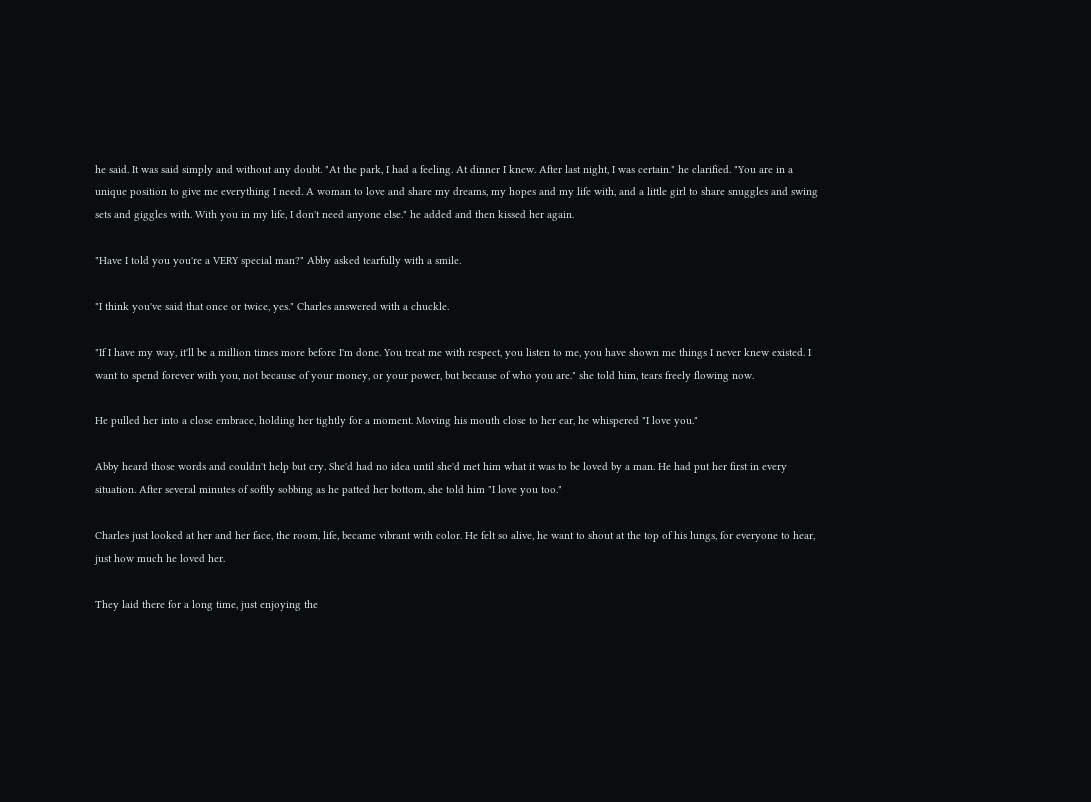he said. It was said simply and without any doubt. "At the park, I had a feeling. At dinner I knew. After last night, I was certain." he clarified. "You are in a unique position to give me everything I need. A woman to love and share my dreams, my hopes and my life with, and a little girl to share snuggles and swing sets and giggles with. With you in my life, I don't need anyone else." he added and then kissed her again.

"Have I told you you're a VERY special man?" Abby asked tearfully with a smile.

"I think you've said that once or twice, yes." Charles answered with a chuckle.

"If I have my way, it'll be a million times more before I'm done. You treat me with respect, you listen to me, you have shown me things I never knew existed. I want to spend forever with you, not because of your money, or your power, but because of who you are." she told him, tears freely flowing now.

He pulled her into a close embrace, holding her tightly for a moment. Moving his mouth close to her ear, he whispered "I love you."

Abby heard those words and couldn't help but cry. She'd had no idea until she'd met him what it was to be loved by a man. He had put her first in every situation. After several minutes of softly sobbing as he patted her bottom, she told him "I love you too."

Charles just looked at her and her face, the room, life, became vibrant with color. He felt so alive, he want to shout at the top of his lungs, for everyone to hear, just how much he loved her.

They laid there for a long time, just enjoying the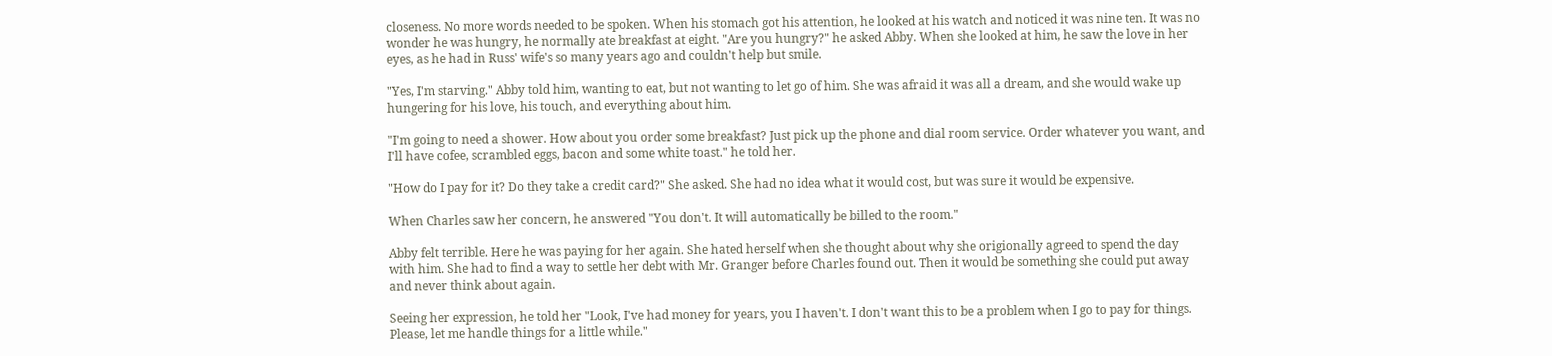closeness. No more words needed to be spoken. When his stomach got his attention, he looked at his watch and noticed it was nine ten. It was no wonder he was hungry, he normally ate breakfast at eight. "Are you hungry?" he asked Abby. When she looked at him, he saw the love in her eyes, as he had in Russ' wife's so many years ago and couldn't help but smile.

"Yes, I'm starving." Abby told him, wanting to eat, but not wanting to let go of him. She was afraid it was all a dream, and she would wake up hungering for his love, his touch, and everything about him.

"I'm going to need a shower. How about you order some breakfast? Just pick up the phone and dial room service. Order whatever you want, and I'll have cofee, scrambled eggs, bacon and some white toast." he told her.

"How do I pay for it? Do they take a credit card?" She asked. She had no idea what it would cost, but was sure it would be expensive.

When Charles saw her concern, he answered "You don't. It will automatically be billed to the room."

Abby felt terrible. Here he was paying for her again. She hated herself when she thought about why she origionally agreed to spend the day with him. She had to find a way to settle her debt with Mr. Granger before Charles found out. Then it would be something she could put away and never think about again.

Seeing her expression, he told her "Look, I've had money for years, you I haven't. I don't want this to be a problem when I go to pay for things. Please, let me handle things for a little while."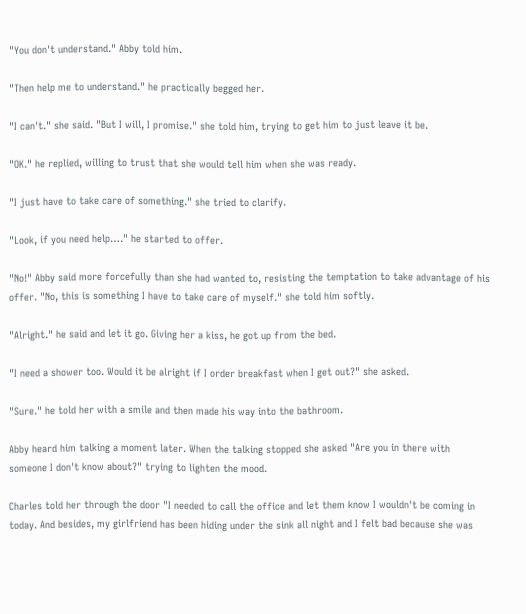"You don't understand." Abby told him.

"Then help me to understand." he practically begged her.

"I can't." she said. "But I will, I promise." she told him, trying to get him to just leave it be.

"OK." he replied, willing to trust that she would tell him when she was ready.

"I just have to take care of something." she tried to clarify.

"Look, if you need help…." he started to offer.

"No!" Abby said more forcefully than she had wanted to, resisting the temptation to take advantage of his offer. "No, this is something I have to take care of myself." she told him softly.

"Alright." he said and let it go. Giving her a kiss, he got up from the bed.

"I need a shower too. Would it be alright if I order breakfast when I get out?" she asked.

"Sure." he told her with a smile and then made his way into the bathroom.

Abby heard him talking a moment later. When the talking stopped she asked "Are you in there with someone I don't know about?" trying to lighten the mood.

Charles told her through the door "I needed to call the office and let them know I wouldn't be coming in today. And besides, my girlfriend has been hiding under the sink all night and I felt bad because she was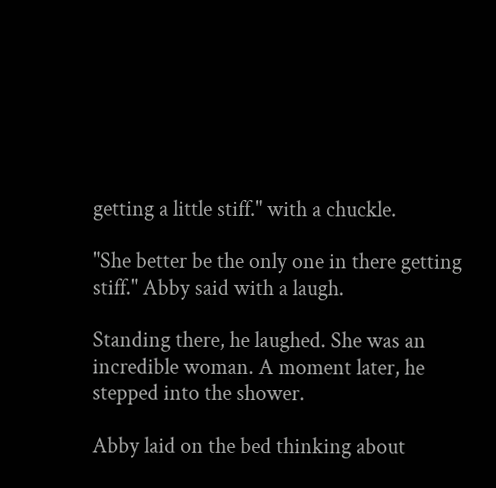getting a little stiff." with a chuckle.

"She better be the only one in there getting stiff." Abby said with a laugh.

Standing there, he laughed. She was an incredible woman. A moment later, he stepped into the shower.

Abby laid on the bed thinking about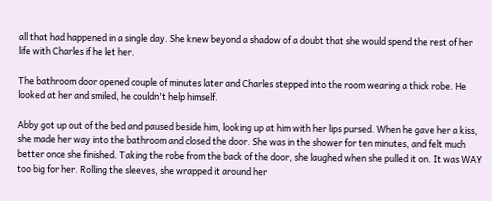all that had happened in a single day. She knew beyond a shadow of a doubt that she would spend the rest of her life with Charles if he let her.

The bathroom door opened couple of minutes later and Charles stepped into the room wearing a thick robe. He looked at her and smiled, he couldn't help himself.

Abby got up out of the bed and paused beside him, looking up at him with her lips pursed. When he gave her a kiss, she made her way into the bathroom and closed the door. She was in the shower for ten minutes, and felt much better once she finished. Taking the robe from the back of the door, she laughed when she pulled it on. It was WAY too big for her. Rolling the sleeves, she wrapped it around her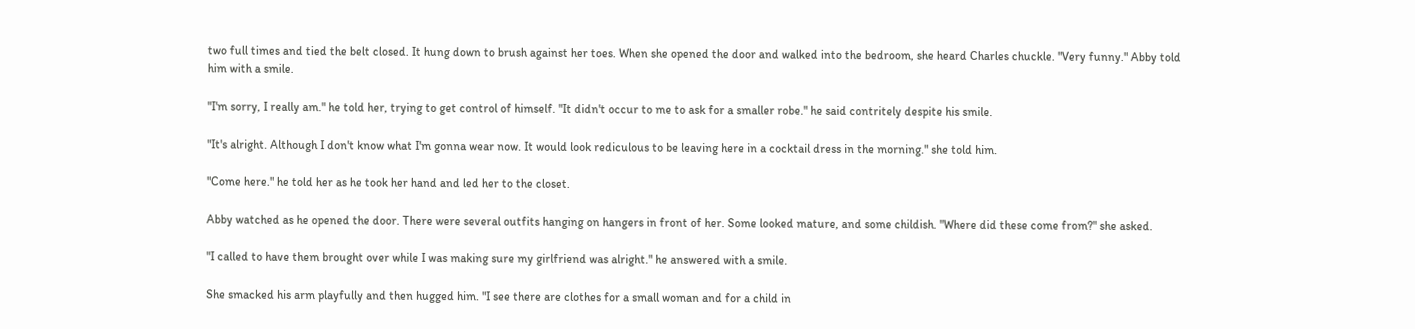two full times and tied the belt closed. It hung down to brush against her toes. When she opened the door and walked into the bedroom, she heard Charles chuckle. "Very funny." Abby told him with a smile.

"I'm sorry, I really am." he told her, trying to get control of himself. "It didn't occur to me to ask for a smaller robe." he said contritely despite his smile.

"It's alright. Although I don't know what I'm gonna wear now. It would look rediculous to be leaving here in a cocktail dress in the morning." she told him.

"Come here." he told her as he took her hand and led her to the closet.

Abby watched as he opened the door. There were several outfits hanging on hangers in front of her. Some looked mature, and some childish. "Where did these come from?" she asked.

"I called to have them brought over while I was making sure my girlfriend was alright." he answered with a smile.

She smacked his arm playfully and then hugged him. "I see there are clothes for a small woman and for a child in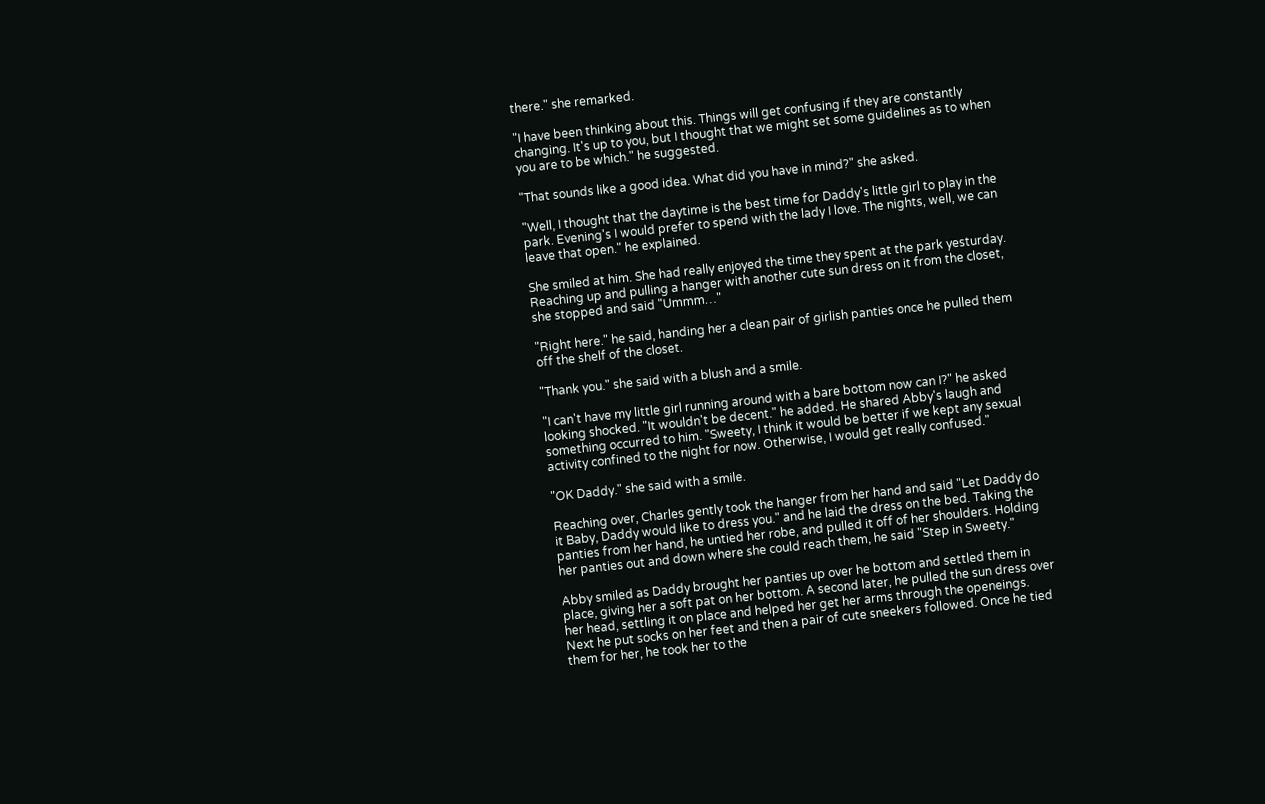there." she remarked.

"I have been thinking about this. Things will get confusing if they are constantly changing. It's up to you, but I thought that we might set some guidelines as to when you are to be which." he suggested.

"That sounds like a good idea. What did you have in mind?" she asked.

"Well, I thought that the daytime is the best time for Daddy's little girl to play in the park. Evening's I would prefer to spend with the lady I love. The nights, well, we can leave that open." he explained.

She smiled at him. She had really enjoyed the time they spent at the park yesturday. Reaching up and pulling a hanger with another cute sun dress on it from the closet, she stopped and said "Ummm…"

"Right here." he said, handing her a clean pair of girlish panties once he pulled them off the shelf of the closet.

"Thank you." she said with a blush and a smile.

"I can't have my little girl running around with a bare bottom now can I?" he asked looking shocked. "It wouldn't be decent." he added. He shared Abby's laugh and something occurred to him. "Sweety, I think it would be better if we kept any sexual activity confined to the night for now. Otherwise, I would get really confused."

"OK Daddy." she said with a smile.

Reaching over, Charles gently took the hanger from her hand and said "Let Daddy do it Baby, Daddy would like to dress you." and he laid the dress on the bed. Taking the panties from her hand, he untied her robe, and pulled it off of her shoulders. Holding her panties out and down where she could reach them, he said "Step in Sweety."

Abby smiled as Daddy brought her panties up over he bottom and settled them in place, giving her a soft pat on her bottom. A second later, he pulled the sun dress over her head, settling it on place and helped her get her arms through the openeings. Next he put socks on her feet and then a pair of cute sneekers followed. Once he tied them for her, he took her to the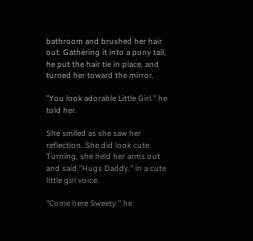bathroom and brushed her hair out. Gathering it into a pony tail, he put the hair tie in place, and turned her toward the mirror.

"You look adorable Little Girl." he told her.

She smiled as she saw her reflection. She did look cute. Turning, she held her arms out and said "Hugs Daddy." in a cute little girl voice.

"Come here Sweety." he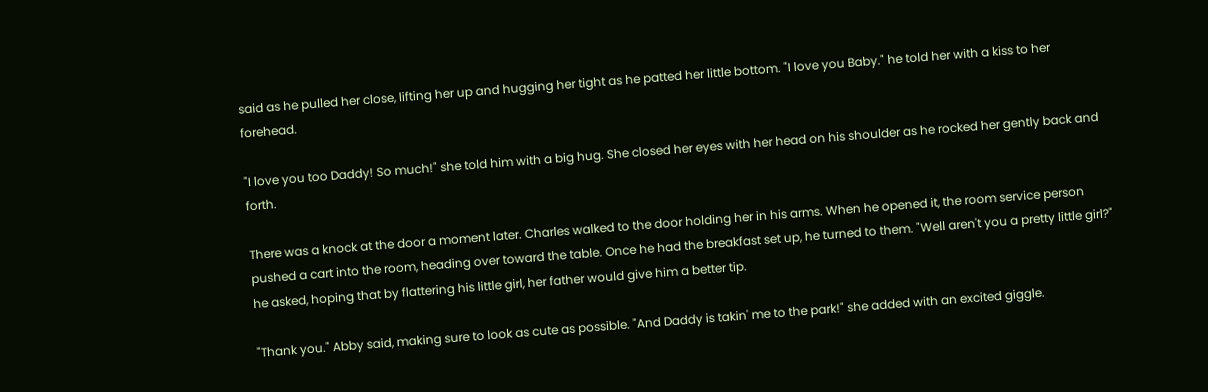said as he pulled her close, lifting her up and hugging her tight as he patted her little bottom. "I love you Baby." he told her with a kiss to her forehead.

"I love you too Daddy! So much!" she told him with a big hug. She closed her eyes with her head on his shoulder as he rocked her gently back and forth.

There was a knock at the door a moment later. Charles walked to the door holding her in his arms. When he opened it, the room service person pushed a cart into the room, heading over toward the table. Once he had the breakfast set up, he turned to them. "Well aren't you a pretty little girl?" he asked, hoping that by flattering his little girl, her father would give him a better tip.

"Thank you." Abby said, making sure to look as cute as possible. "And Daddy is takin' me to the park!" she added with an excited giggle.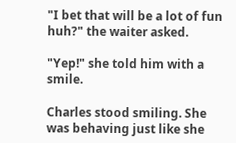"I bet that will be a lot of fun huh?" the waiter asked.

"Yep!" she told him with a smile.

Charles stood smiling. She was behaving just like she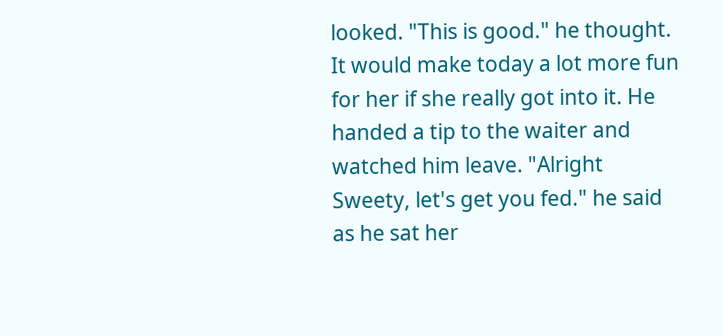looked. "This is good." he thought. It would make today a lot more fun for her if she really got into it. He handed a tip to the waiter and watched him leave. "Alright Sweety, let's get you fed." he said as he sat her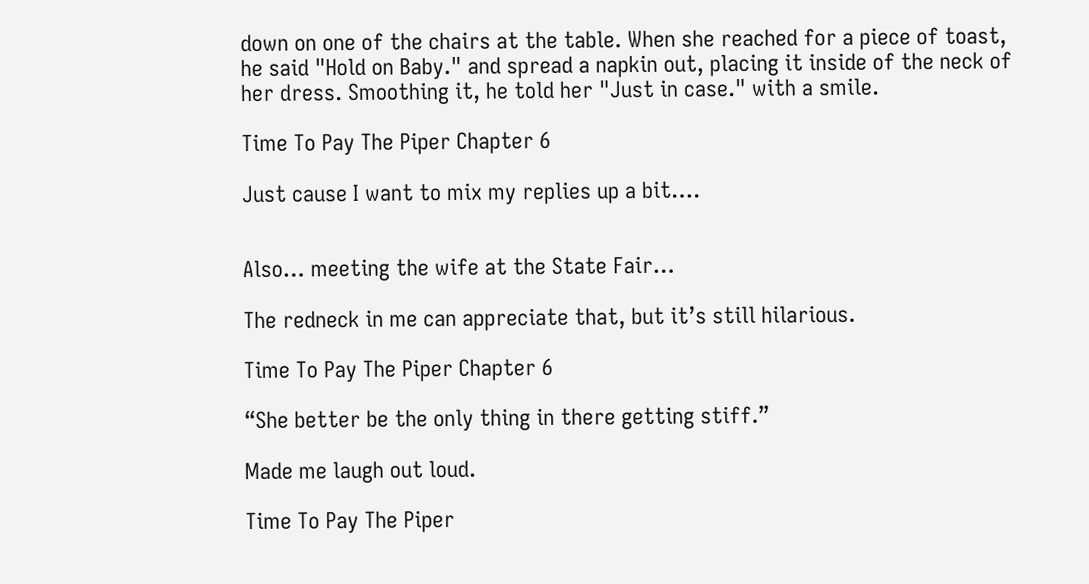down on one of the chairs at the table. When she reached for a piece of toast, he said "Hold on Baby." and spread a napkin out, placing it inside of the neck of her dress. Smoothing it, he told her "Just in case." with a smile.

Time To Pay The Piper Chapter 6

Just cause I want to mix my replies up a bit….


Also… meeting the wife at the State Fair…

The redneck in me can appreciate that, but it’s still hilarious.

Time To Pay The Piper Chapter 6

“She better be the only thing in there getting stiff.”

Made me laugh out loud.

Time To Pay The Piper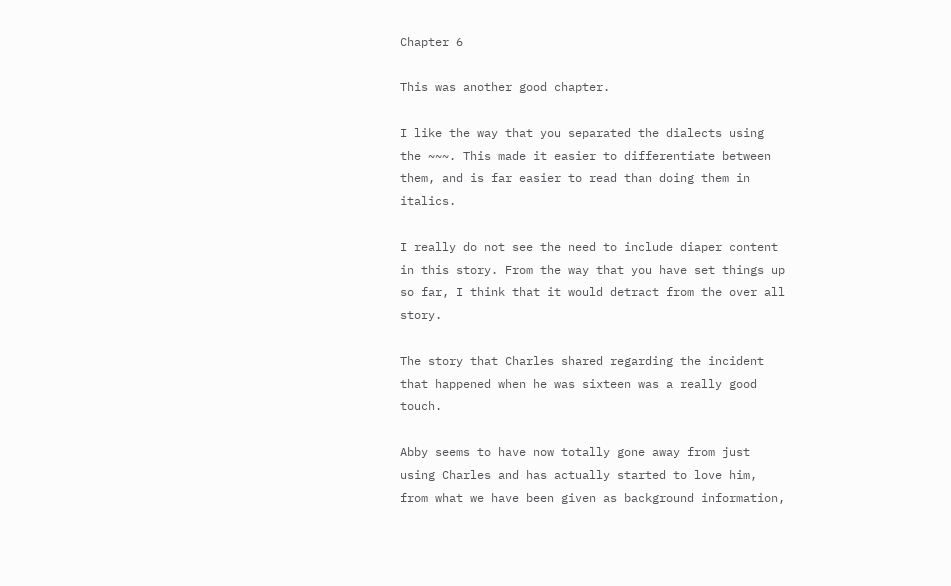Chapter 6

This was another good chapter.

I like the way that you separated the dialects using the ~~~. This made it easier to differentiate between them, and is far easier to read than doing them in italics.

I really do not see the need to include diaper content in this story. From the way that you have set things up so far, I think that it would detract from the over all story.

The story that Charles shared regarding the incident that happened when he was sixteen was a really good touch.

Abby seems to have now totally gone away from just using Charles and has actually started to love him, from what we have been given as background information,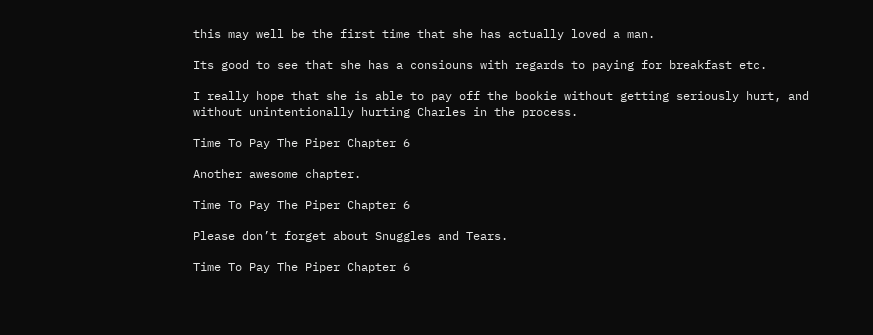this may well be the first time that she has actually loved a man.

Its good to see that she has a consiouns with regards to paying for breakfast etc.

I really hope that she is able to pay off the bookie without getting seriously hurt, and without unintentionally hurting Charles in the process.

Time To Pay The Piper Chapter 6

Another awesome chapter.

Time To Pay The Piper Chapter 6

Please don’t forget about Snuggles and Tears.

Time To Pay The Piper Chapter 6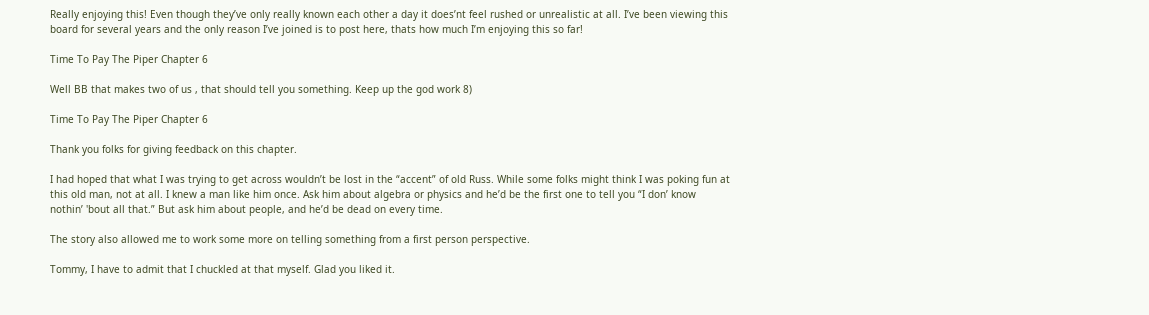Really enjoying this! Even though they’ve only really known each other a day it does’nt feel rushed or unrealistic at all. I’ve been viewing this board for several years and the only reason I’ve joined is to post here, thats how much I’m enjoying this so far!

Time To Pay The Piper Chapter 6

Well BB that makes two of us , that should tell you something. Keep up the god work 8)

Time To Pay The Piper Chapter 6

Thank you folks for giving feedback on this chapter.

I had hoped that what I was trying to get across wouldn’t be lost in the “accent” of old Russ. While some folks might think I was poking fun at this old man, not at all. I knew a man like him once. Ask him about algebra or physics and he’d be the first one to tell you “I don’ know nothin’ 'bout all that.” But ask him about people, and he’d be dead on every time.

The story also allowed me to work some more on telling something from a first person perspective.

Tommy, I have to admit that I chuckled at that myself. Glad you liked it.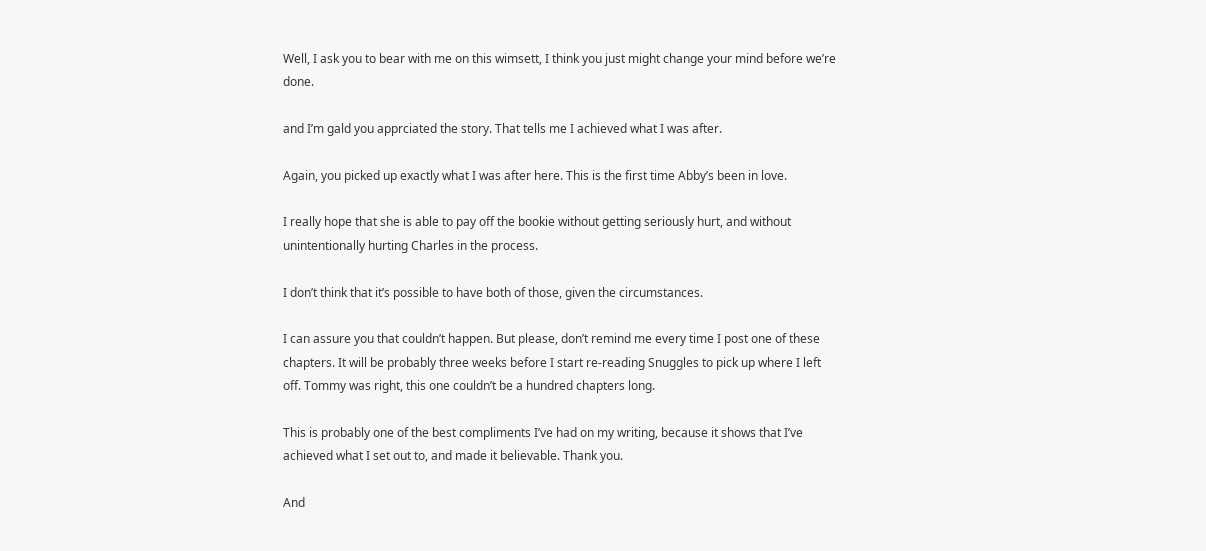Well, I ask you to bear with me on this wimsett, I think you just might change your mind before we’re done.

and I’m gald you apprciated the story. That tells me I achieved what I was after.

Again, you picked up exactly what I was after here. This is the first time Abby’s been in love.

I really hope that she is able to pay off the bookie without getting seriously hurt, and without unintentionally hurting Charles in the process.

I don’t think that it’s possible to have both of those, given the circumstances.

I can assure you that couldn’t happen. But please, don’t remind me every time I post one of these chapters. It will be probably three weeks before I start re-reading Snuggles to pick up where I left off. Tommy was right, this one couldn’t be a hundred chapters long.

This is probably one of the best compliments I’ve had on my writing, because it shows that I’ve achieved what I set out to, and made it believable. Thank you.

And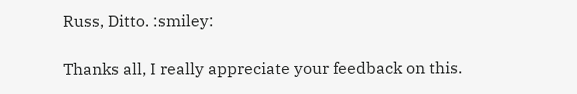Russ, Ditto. :smiley:

Thanks all, I really appreciate your feedback on this.